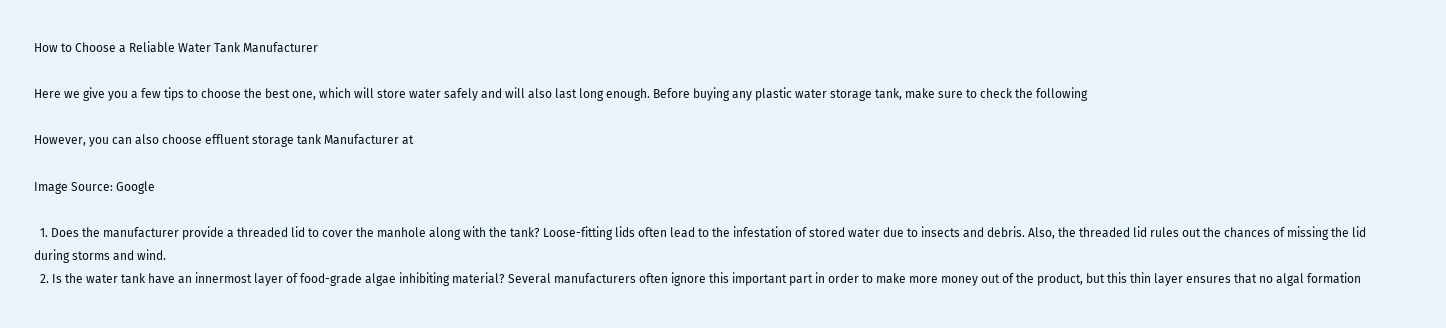How to Choose a Reliable Water Tank Manufacturer

Here we give you a few tips to choose the best one, which will store water safely and will also last long enough. Before buying any plastic water storage tank, make sure to check the following

However, you can also choose effluent storage tank Manufacturer at

Image Source: Google

  1. Does the manufacturer provide a threaded lid to cover the manhole along with the tank? Loose-fitting lids often lead to the infestation of stored water due to insects and debris. Also, the threaded lid rules out the chances of missing the lid during storms and wind.
  2. Is the water tank have an innermost layer of food-grade algae inhibiting material? Several manufacturers often ignore this important part in order to make more money out of the product, but this thin layer ensures that no algal formation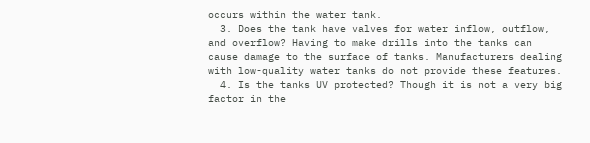occurs within the water tank.
  3. Does the tank have valves for water inflow, outflow, and overflow? Having to make drills into the tanks can cause damage to the surface of tanks. Manufacturers dealing with low-quality water tanks do not provide these features.
  4. Is the tanks UV protected? Though it is not a very big factor in the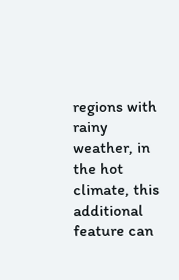regions with rainy weather, in the hot climate, this additional feature can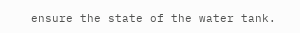ensure the state of the water tank.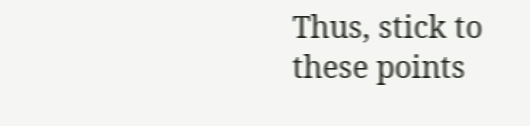Thus, stick to these points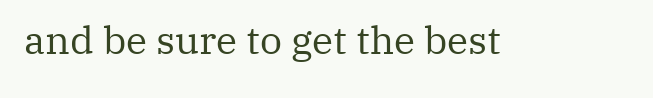and be sure to get the best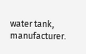water tank, manufacturer.